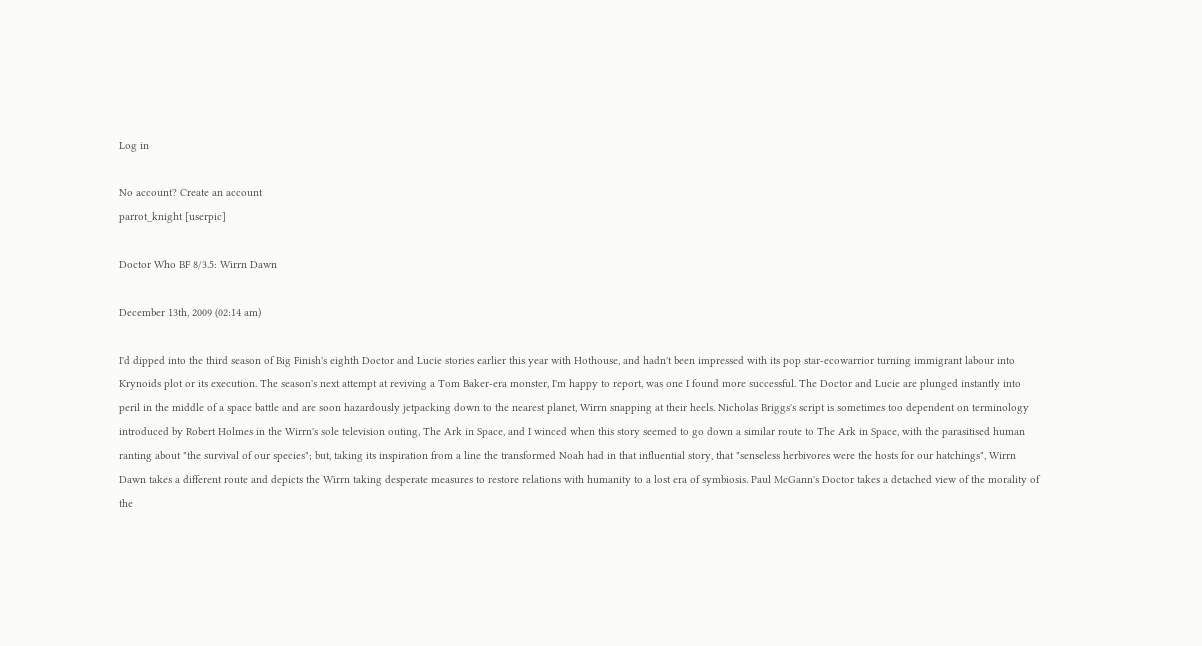Log in

No account? Create an account
parrot_knight [userpic]

Doctor Who BF 8/3.5: Wirrn Dawn

December 13th, 2009 (02:14 am)

I'd dipped into the third season of Big Finish's eighth Doctor and Lucie stories earlier this year with Hothouse, and hadn't been impressed with its pop star-ecowarrior turning immigrant labour into Krynoids plot or its execution. The season's next attempt at reviving a Tom Baker-era monster, I'm happy to report, was one I found more successful. The Doctor and Lucie are plunged instantly into peril in the middle of a space battle and are soon hazardously jetpacking down to the nearest planet, Wirrn snapping at their heels. Nicholas Briggs's script is sometimes too dependent on terminology introduced by Robert Holmes in the Wirrn's sole television outing, The Ark in Space, and I winced when this story seemed to go down a similar route to The Ark in Space, with the parasitised human ranting about "the survival of our species"; but, taking its inspiration from a line the transformed Noah had in that influential story, that "senseless herbivores were the hosts for our hatchings", Wirrn Dawn takes a different route and depicts the Wirrn taking desperate measures to restore relations with humanity to a lost era of symbiosis. Paul McGann's Doctor takes a detached view of the morality of the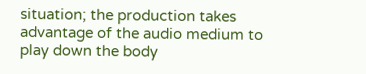situation; the production takes advantage of the audio medium to play down the body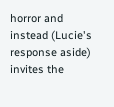horror and instead (Lucie's response aside) invites the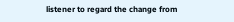listener to regard the change from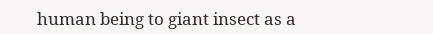human being to giant insect as a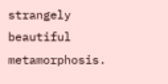strangely beautiful metamorphosis.